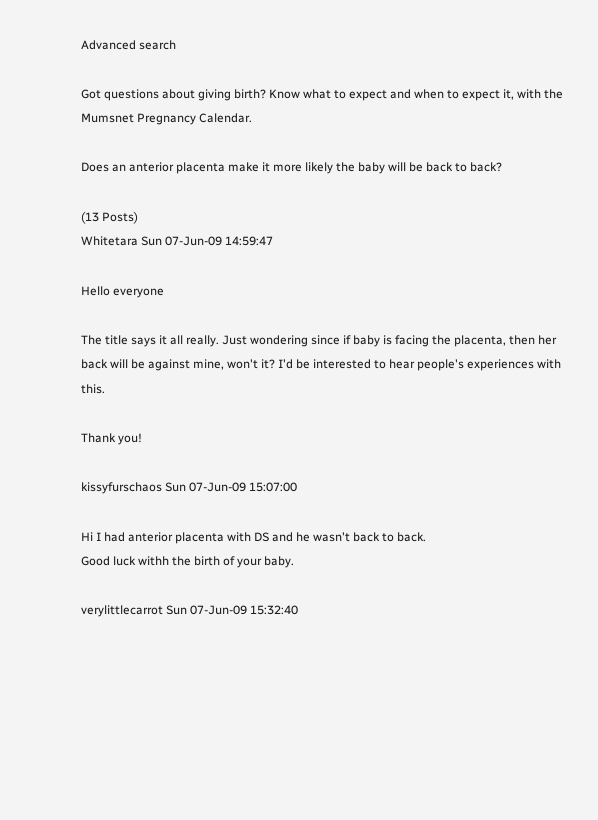Advanced search

Got questions about giving birth? Know what to expect and when to expect it, with the Mumsnet Pregnancy Calendar.

Does an anterior placenta make it more likely the baby will be back to back?

(13 Posts)
Whitetara Sun 07-Jun-09 14:59:47

Hello everyone

The title says it all really. Just wondering since if baby is facing the placenta, then her back will be against mine, won't it? I'd be interested to hear people's experiences with this.

Thank you!

kissyfurschaos Sun 07-Jun-09 15:07:00

Hi I had anterior placenta with DS and he wasn't back to back.
Good luck withh the birth of your baby.

verylittlecarrot Sun 07-Jun-09 15:32:40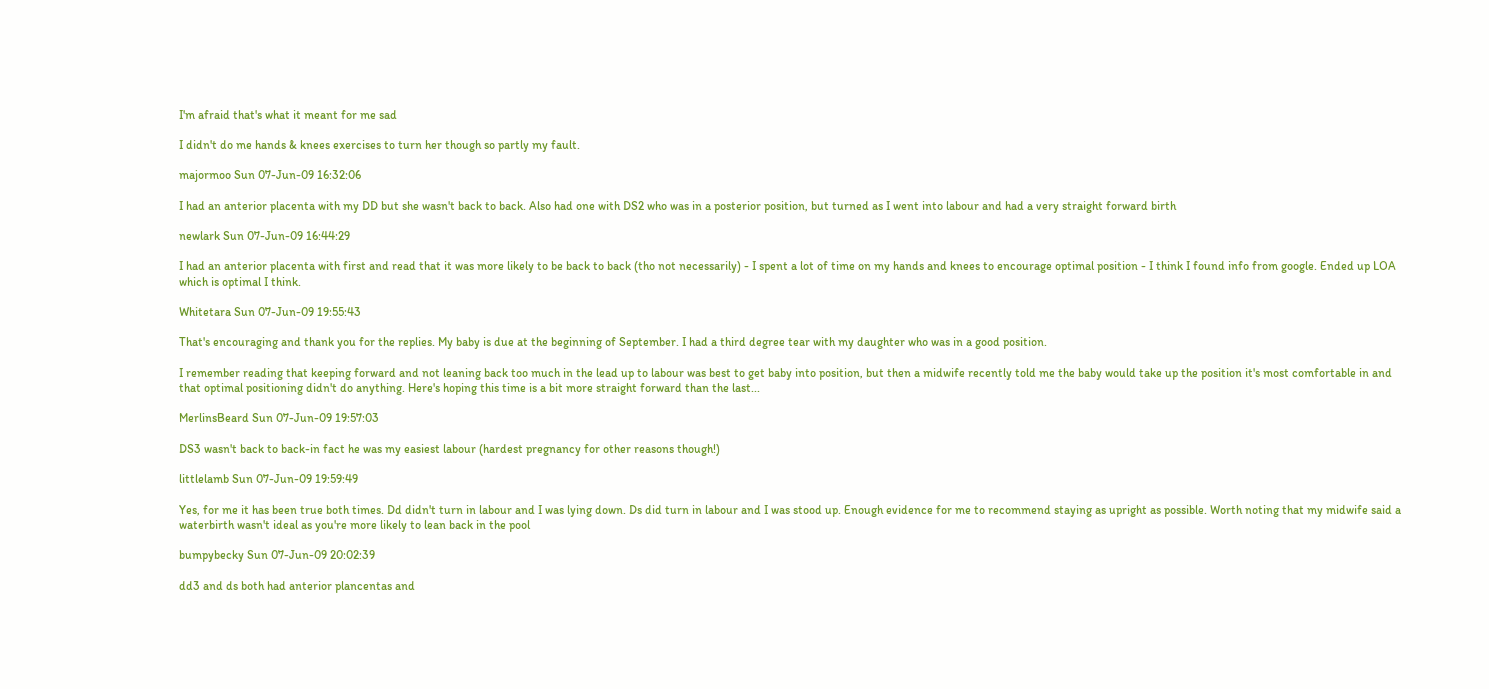I'm afraid that's what it meant for me sad

I didn't do me hands & knees exercises to turn her though so partly my fault.

majormoo Sun 07-Jun-09 16:32:06

I had an anterior placenta with my DD but she wasn't back to back. Also had one with DS2 who was in a posterior position, but turned as I went into labour and had a very straight forward birth

newlark Sun 07-Jun-09 16:44:29

I had an anterior placenta with first and read that it was more likely to be back to back (tho not necessarily) - I spent a lot of time on my hands and knees to encourage optimal position - I think I found info from google. Ended up LOA which is optimal I think.

Whitetara Sun 07-Jun-09 19:55:43

That's encouraging and thank you for the replies. My baby is due at the beginning of September. I had a third degree tear with my daughter who was in a good position.

I remember reading that keeping forward and not leaning back too much in the lead up to labour was best to get baby into position, but then a midwife recently told me the baby would take up the position it's most comfortable in and that optimal positioning didn't do anything. Here's hoping this time is a bit more straight forward than the last...

MerlinsBeard Sun 07-Jun-09 19:57:03

DS3 wasn't back to back-in fact he was my easiest labour (hardest pregnancy for other reasons though!)

littlelamb Sun 07-Jun-09 19:59:49

Yes, for me it has been true both times. Dd didn't turn in labour and I was lying down. Ds did turn in labour and I was stood up. Enough evidence for me to recommend staying as upright as possible. Worth noting that my midwife said a waterbirth wasn't ideal as you're more likely to lean back in the pool

bumpybecky Sun 07-Jun-09 20:02:39

dd3 and ds both had anterior plancentas and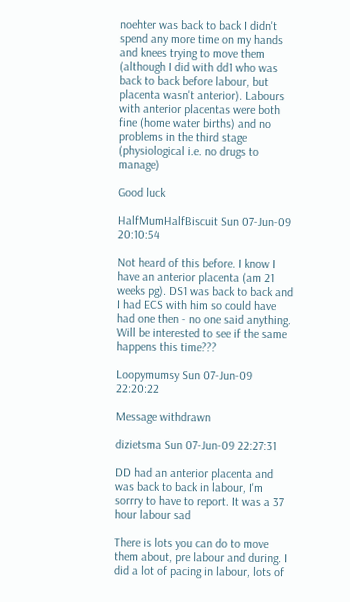noehter was back to back I didn't spend any more time on my hands and knees trying to move them (although I did with dd1 who was back to back before labour, but placenta wasn't anterior). Labours with anterior placentas were both fine (home water births) and no problems in the third stage (physiological i.e. no drugs to manage)

Good luck

HalfMumHalfBiscuit Sun 07-Jun-09 20:10:54

Not heard of this before. I know I have an anterior placenta (am 21 weeks pg). DS1 was back to back and I had ECS with him so could have had one then - no one said anything. Will be interested to see if the same happens this time???

Loopymumsy Sun 07-Jun-09 22:20:22

Message withdrawn

dizietsma Sun 07-Jun-09 22:27:31

DD had an anterior placenta and was back to back in labour, I'm sorrry to have to report. It was a 37 hour labour sad

There is lots you can do to move them about, pre labour and during. I did a lot of pacing in labour, lots of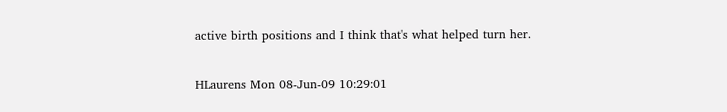active birth positions and I think that's what helped turn her.

HLaurens Mon 08-Jun-09 10:29:01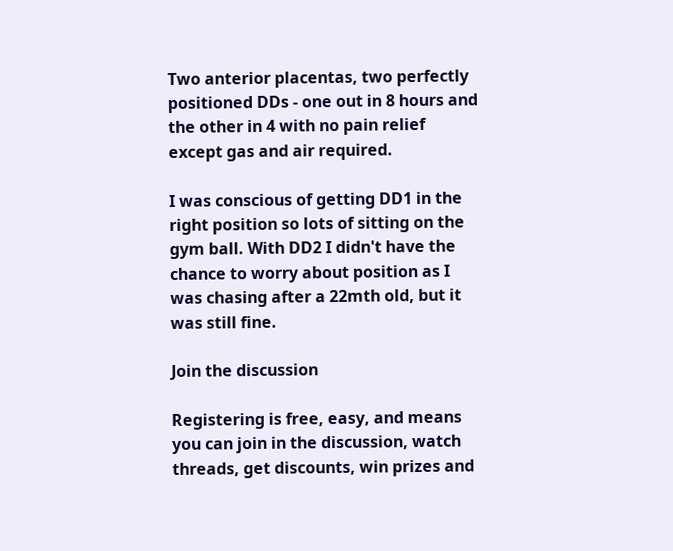Two anterior placentas, two perfectly positioned DDs - one out in 8 hours and the other in 4 with no pain relief except gas and air required.

I was conscious of getting DD1 in the right position so lots of sitting on the gym ball. With DD2 I didn't have the chance to worry about position as I was chasing after a 22mth old, but it was still fine.

Join the discussion

Registering is free, easy, and means you can join in the discussion, watch threads, get discounts, win prizes and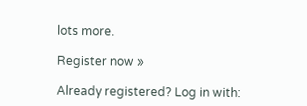lots more.

Register now »

Already registered? Log in with: